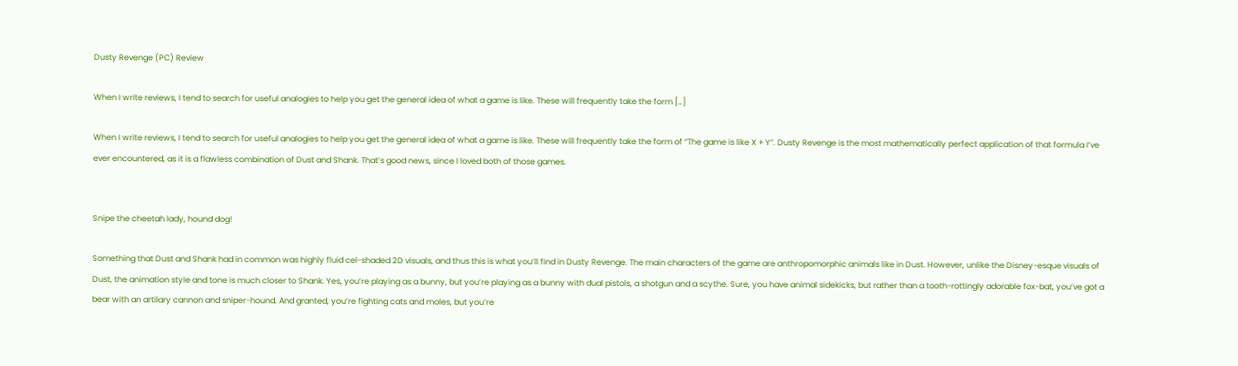Dusty Revenge (PC) Review

When I write reviews, I tend to search for useful analogies to help you get the general idea of what a game is like. These will frequently take the form […]

When I write reviews, I tend to search for useful analogies to help you get the general idea of what a game is like. These will frequently take the form of “The game is like X + Y”. Dusty Revenge is the most mathematically perfect application of that formula I’ve ever encountered, as it is a flawless combination of Dust and Shank. That’s good news, since I loved both of those games.


Snipe the cheetah lady, hound dog!

Something that Dust and Shank had in common was highly fluid cel-shaded 2D visuals, and thus this is what you’ll find in Dusty Revenge. The main characters of the game are anthropomorphic animals like in Dust. However, unlike the Disney-esque visuals of Dust, the animation style and tone is much closer to Shank. Yes, you’re playing as a bunny, but you’re playing as a bunny with dual pistols, a shotgun and a scythe. Sure, you have animal sidekicks, but rather than a tooth-rottingly adorable fox-bat, you’ve got a bear with an artilary cannon and sniper-hound. And granted, you’re fighting cats and moles, but you’re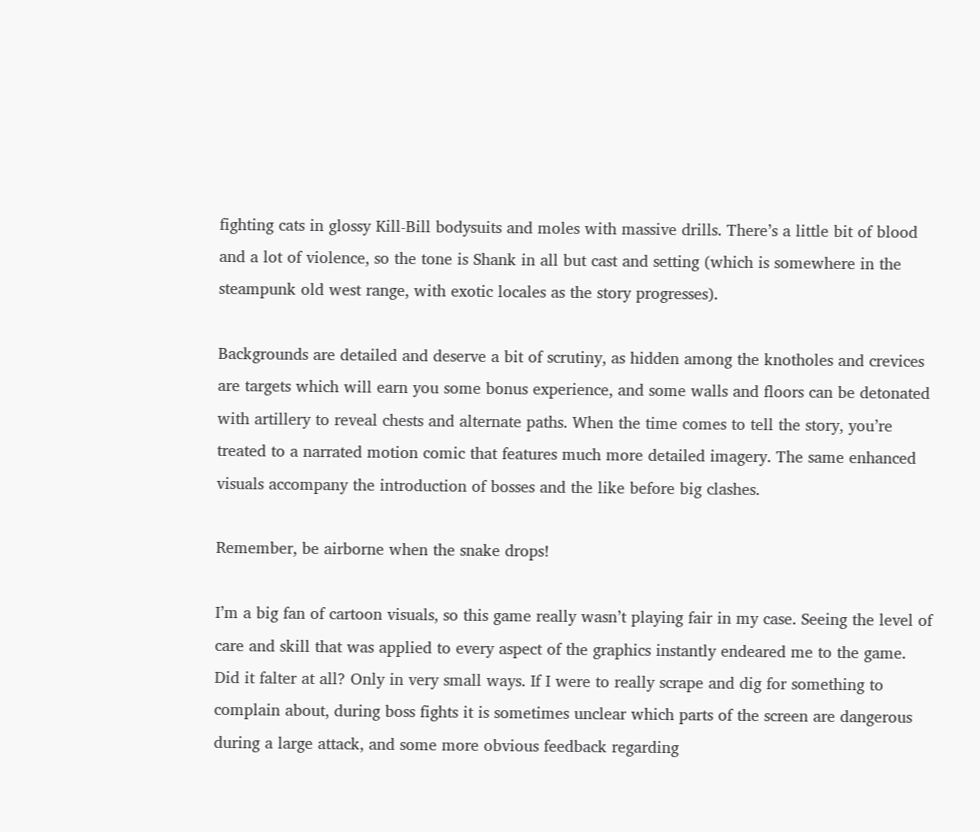fighting cats in glossy Kill-Bill bodysuits and moles with massive drills. There’s a little bit of blood and a lot of violence, so the tone is Shank in all but cast and setting (which is somewhere in the steampunk old west range, with exotic locales as the story progresses).

Backgrounds are detailed and deserve a bit of scrutiny, as hidden among the knotholes and crevices are targets which will earn you some bonus experience, and some walls and floors can be detonated with artillery to reveal chests and alternate paths. When the time comes to tell the story, you’re treated to a narrated motion comic that features much more detailed imagery. The same enhanced visuals accompany the introduction of bosses and the like before big clashes.

Remember, be airborne when the snake drops!

I’m a big fan of cartoon visuals, so this game really wasn’t playing fair in my case. Seeing the level of care and skill that was applied to every aspect of the graphics instantly endeared me to the game. Did it falter at all? Only in very small ways. If I were to really scrape and dig for something to complain about, during boss fights it is sometimes unclear which parts of the screen are dangerous during a large attack, and some more obvious feedback regarding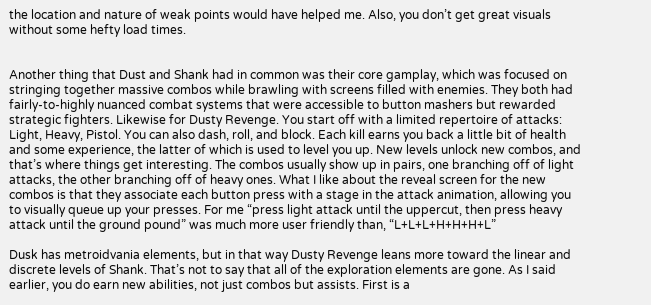the location and nature of weak points would have helped me. Also, you don’t get great visuals without some hefty load times.


Another thing that Dust and Shank had in common was their core gamplay, which was focused on stringing together massive combos while brawling with screens filled with enemies. They both had fairly-to-highly nuanced combat systems that were accessible to button mashers but rewarded strategic fighters. Likewise for Dusty Revenge. You start off with a limited repertoire of attacks: Light, Heavy, Pistol. You can also dash, roll, and block. Each kill earns you back a little bit of health and some experience, the latter of which is used to level you up. New levels unlock new combos, and that’s where things get interesting. The combos usually show up in pairs, one branching off of light attacks, the other branching off of heavy ones. What I like about the reveal screen for the new combos is that they associate each button press with a stage in the attack animation, allowing you to visually queue up your presses. For me “press light attack until the uppercut, then press heavy attack until the ground pound” was much more user friendly than, “L+L+L+H+H+H+L”

Dusk has metroidvania elements, but in that way Dusty Revenge leans more toward the linear and discrete levels of Shank. That’s not to say that all of the exploration elements are gone. As I said earlier, you do earn new abilities, not just combos but assists. First is a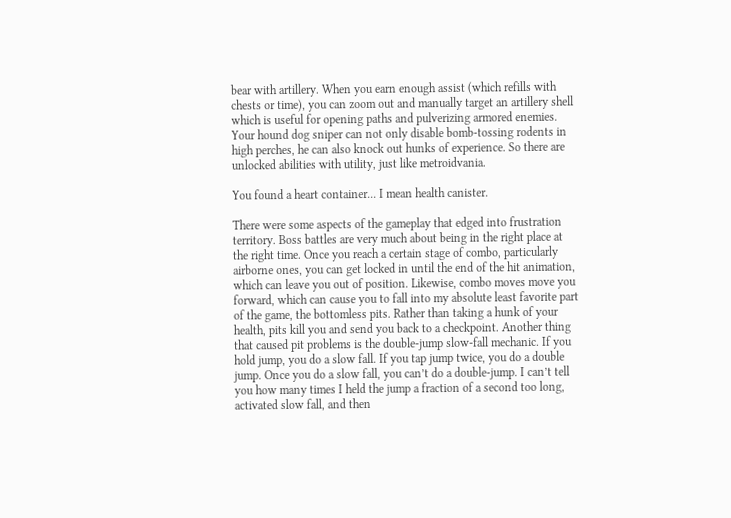bear with artillery. When you earn enough assist (which refills with chests or time), you can zoom out and manually target an artillery shell which is useful for opening paths and pulverizing armored enemies. Your hound dog sniper can not only disable bomb-tossing rodents in high perches, he can also knock out hunks of experience. So there are unlocked abilities with utility, just like metroidvania.

You found a heart container... I mean health canister.

There were some aspects of the gameplay that edged into frustration territory. Boss battles are very much about being in the right place at the right time. Once you reach a certain stage of combo, particularly airborne ones, you can get locked in until the end of the hit animation, which can leave you out of position. Likewise, combo moves move you forward, which can cause you to fall into my absolute least favorite part of the game, the bottomless pits. Rather than taking a hunk of your health, pits kill you and send you back to a checkpoint. Another thing that caused pit problems is the double-jump slow-fall mechanic. If you hold jump, you do a slow fall. If you tap jump twice, you do a double jump. Once you do a slow fall, you can’t do a double-jump. I can’t tell you how many times I held the jump a fraction of a second too long, activated slow fall, and then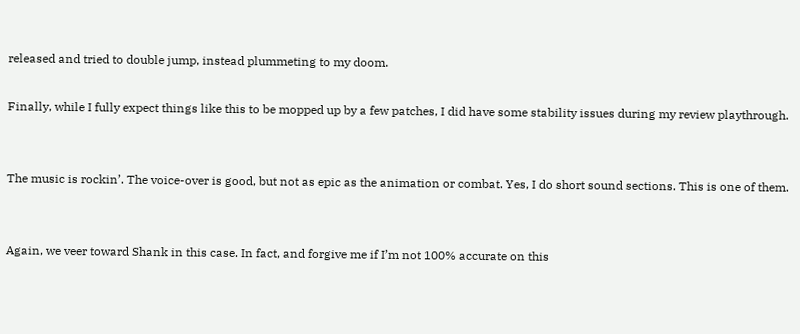released and tried to double jump, instead plummeting to my doom.

Finally, while I fully expect things like this to be mopped up by a few patches, I did have some stability issues during my review playthrough.


The music is rockin’. The voice-over is good, but not as epic as the animation or combat. Yes, I do short sound sections. This is one of them.


Again, we veer toward Shank in this case. In fact, and forgive me if I’m not 100% accurate on this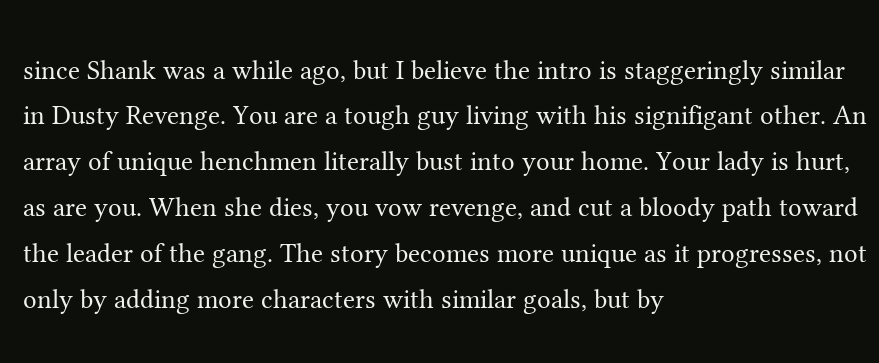since Shank was a while ago, but I believe the intro is staggeringly similar in Dusty Revenge. You are a tough guy living with his signifigant other. An array of unique henchmen literally bust into your home. Your lady is hurt, as are you. When she dies, you vow revenge, and cut a bloody path toward the leader of the gang. The story becomes more unique as it progresses, not only by adding more characters with similar goals, but by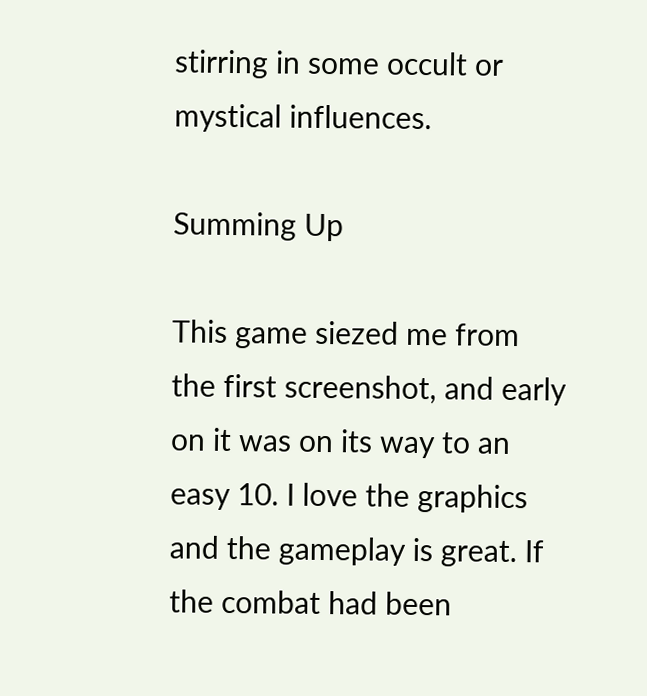stirring in some occult or mystical influences.

Summing Up

This game siezed me from the first screenshot, and early on it was on its way to an easy 10. I love the graphics and the gameplay is great. If the combat had been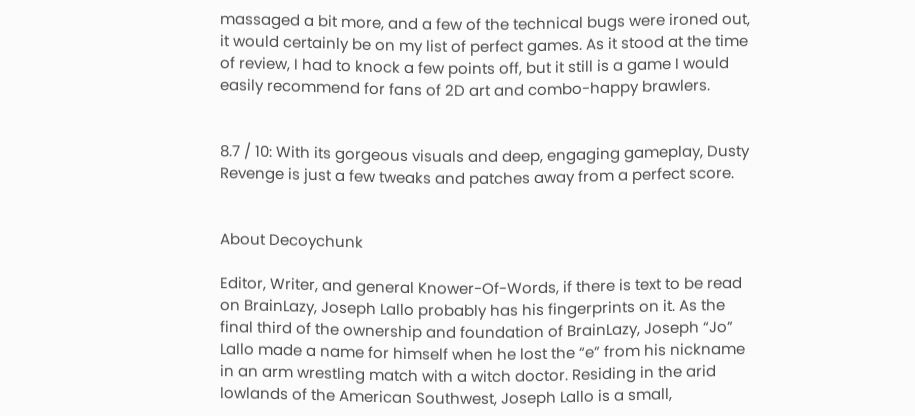massaged a bit more, and a few of the technical bugs were ironed out, it would certainly be on my list of perfect games. As it stood at the time of review, I had to knock a few points off, but it still is a game I would easily recommend for fans of 2D art and combo-happy brawlers.


8.7 / 10: With its gorgeous visuals and deep, engaging gameplay, Dusty Revenge is just a few tweaks and patches away from a perfect score.


About Decoychunk

Editor, Writer, and general Knower-Of-Words, if there is text to be read on BrainLazy, Joseph Lallo probably has his fingerprints on it. As the final third of the ownership and foundation of BrainLazy, Joseph “Jo” Lallo made a name for himself when he lost the “e” from his nickname in an arm wrestling match with a witch doctor. Residing in the arid lowlands of the American Southwest, Joseph Lallo is a small,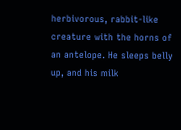herbivorous, rabbit-like creature with the horns of an antelope. He sleeps belly up, and his milk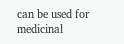can be used for medicinal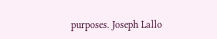purposes. Joseph Lallo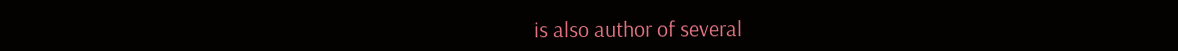is also author of several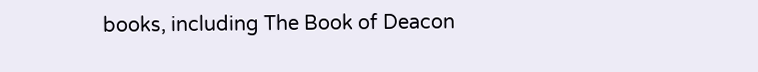books, including The Book of Deacon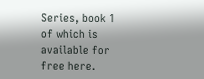Series, book 1 of which is available for free here.